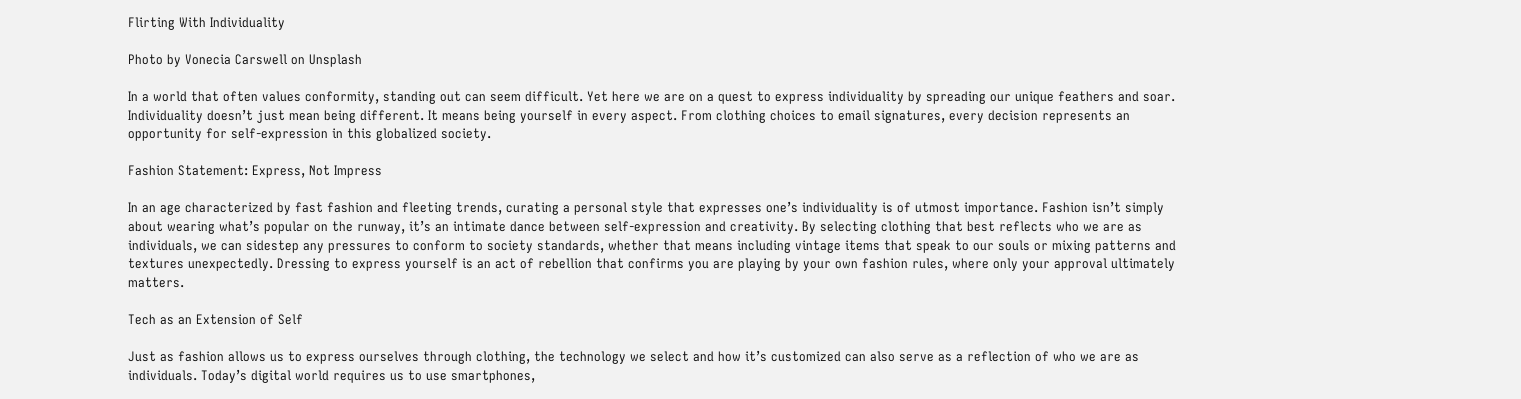Flirting With Individuality

Photo by Vonecia Carswell on Unsplash

In a world that often values conformity, standing out can seem difficult. Yet here we are on a quest to express individuality by spreading our unique feathers and soar. Individuality doesn’t just mean being different. It means being yourself in every aspect. From clothing choices to email signatures, every decision represents an opportunity for self-expression in this globalized society.

Fashion Statement: Express, Not Impress

In an age characterized by fast fashion and fleeting trends, curating a personal style that expresses one’s individuality is of utmost importance. Fashion isn’t simply about wearing what’s popular on the runway, it’s an intimate dance between self-expression and creativity. By selecting clothing that best reflects who we are as individuals, we can sidestep any pressures to conform to society standards, whether that means including vintage items that speak to our souls or mixing patterns and textures unexpectedly. Dressing to express yourself is an act of rebellion that confirms you are playing by your own fashion rules, where only your approval ultimately matters.

Tech as an Extension of Self

Just as fashion allows us to express ourselves through clothing, the technology we select and how it’s customized can also serve as a reflection of who we are as individuals. Today’s digital world requires us to use smartphones,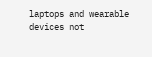laptops and wearable devices not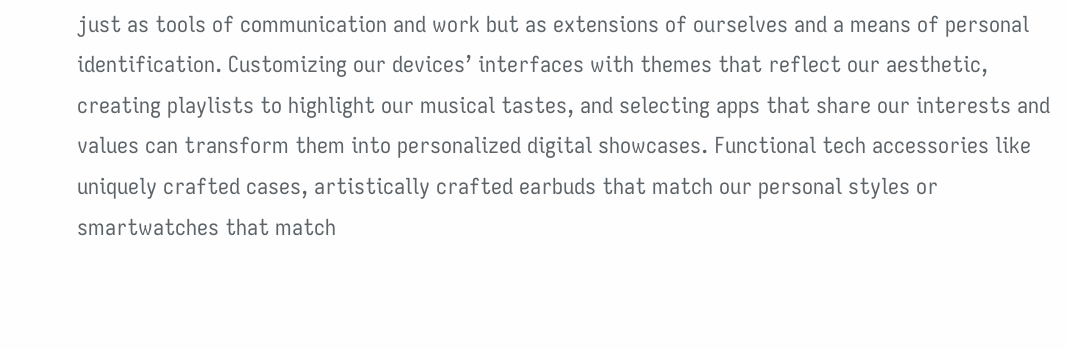just as tools of communication and work but as extensions of ourselves and a means of personal identification. Customizing our devices’ interfaces with themes that reflect our aesthetic, creating playlists to highlight our musical tastes, and selecting apps that share our interests and values can transform them into personalized digital showcases. Functional tech accessories like uniquely crafted cases, artistically crafted earbuds that match our personal styles or smartwatches that match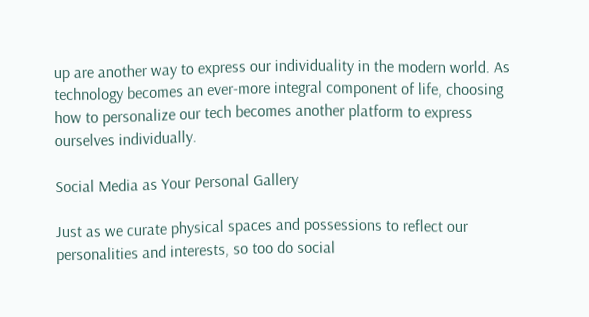up are another way to express our individuality in the modern world. As technology becomes an ever-more integral component of life, choosing how to personalize our tech becomes another platform to express ourselves individually.

Social Media as Your Personal Gallery

Just as we curate physical spaces and possessions to reflect our personalities and interests, so too do social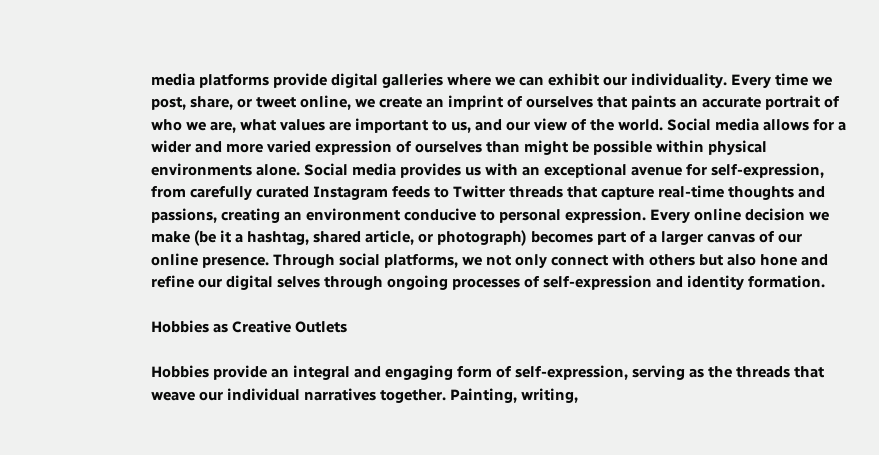media platforms provide digital galleries where we can exhibit our individuality. Every time we post, share, or tweet online, we create an imprint of ourselves that paints an accurate portrait of who we are, what values are important to us, and our view of the world. Social media allows for a wider and more varied expression of ourselves than might be possible within physical environments alone. Social media provides us with an exceptional avenue for self-expression, from carefully curated Instagram feeds to Twitter threads that capture real-time thoughts and passions, creating an environment conducive to personal expression. Every online decision we make (be it a hashtag, shared article, or photograph) becomes part of a larger canvas of our online presence. Through social platforms, we not only connect with others but also hone and refine our digital selves through ongoing processes of self-expression and identity formation.

Hobbies as Creative Outlets

Hobbies provide an integral and engaging form of self-expression, serving as the threads that weave our individual narratives together. Painting, writing,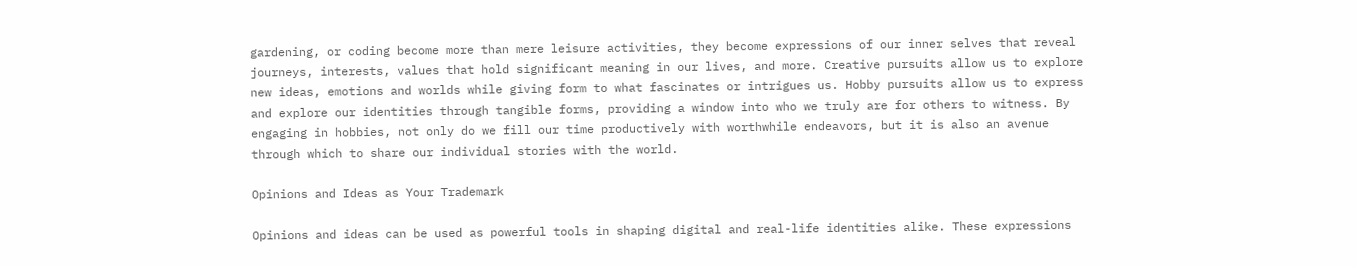gardening, or coding become more than mere leisure activities, they become expressions of our inner selves that reveal journeys, interests, values that hold significant meaning in our lives, and more. Creative pursuits allow us to explore new ideas, emotions and worlds while giving form to what fascinates or intrigues us. Hobby pursuits allow us to express and explore our identities through tangible forms, providing a window into who we truly are for others to witness. By engaging in hobbies, not only do we fill our time productively with worthwhile endeavors, but it is also an avenue through which to share our individual stories with the world.

Opinions and Ideas as Your Trademark

Opinions and ideas can be used as powerful tools in shaping digital and real-life identities alike. These expressions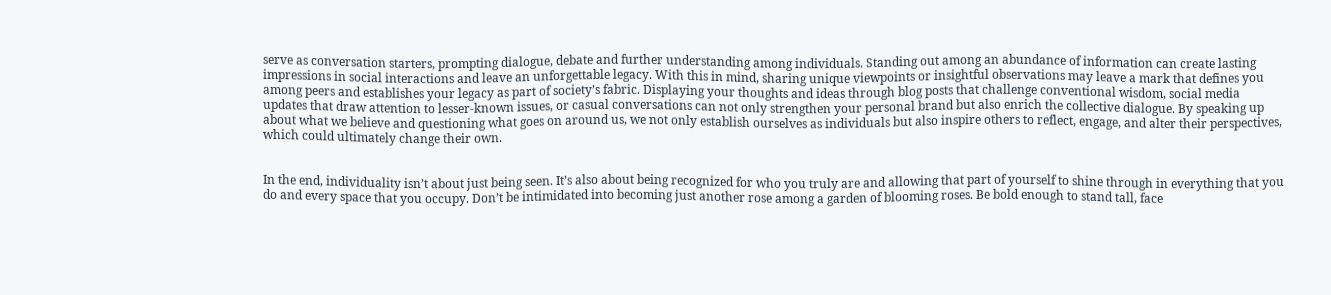serve as conversation starters, prompting dialogue, debate and further understanding among individuals. Standing out among an abundance of information can create lasting impressions in social interactions and leave an unforgettable legacy. With this in mind, sharing unique viewpoints or insightful observations may leave a mark that defines you among peers and establishes your legacy as part of society’s fabric. Displaying your thoughts and ideas through blog posts that challenge conventional wisdom, social media updates that draw attention to lesser-known issues, or casual conversations can not only strengthen your personal brand but also enrich the collective dialogue. By speaking up about what we believe and questioning what goes on around us, we not only establish ourselves as individuals but also inspire others to reflect, engage, and alter their perspectives, which could ultimately change their own.


In the end, individuality isn’t about just being seen. It’s also about being recognized for who you truly are and allowing that part of yourself to shine through in everything that you do and every space that you occupy. Don’t be intimidated into becoming just another rose among a garden of blooming roses. Be bold enough to stand tall, face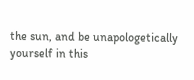the sun, and be unapologetically yourself in this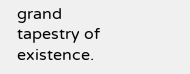grand tapestry of existence.